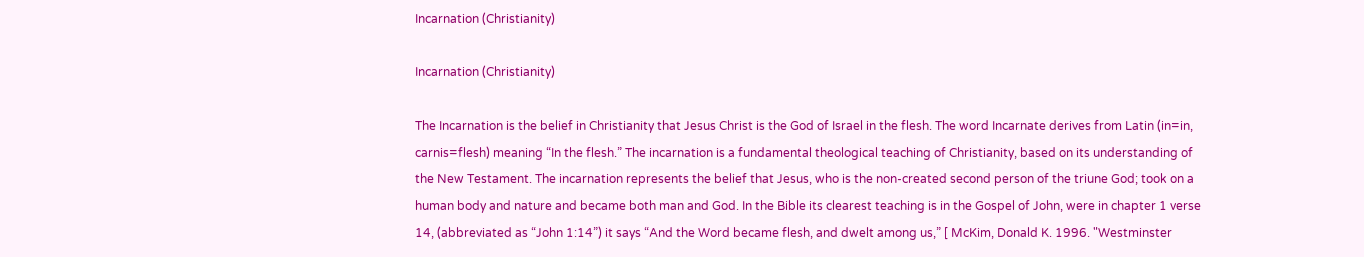Incarnation (Christianity)

Incarnation (Christianity)

The Incarnation is the belief in Christianity that Jesus Christ is the God of Israel in the flesh. The word Incarnate derives from Latin (in=in, carnis=flesh) meaning “In the flesh.” The incarnation is a fundamental theological teaching of Christianity, based on its understanding of the New Testament. The incarnation represents the belief that Jesus, who is the non-created second person of the triune God; took on a human body and nature and became both man and God. In the Bible its clearest teaching is in the Gospel of John, were in chapter 1 verse 14, (abbreviated as “John 1:14”) it says “And the Word became flesh, and dwelt among us,” [ McKim, Donald K. 1996. "Westminster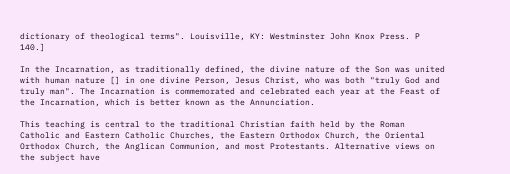dictionary of theological terms". Louisville, KY: Westminster John Knox Press. P 140.]

In the Incarnation, as traditionally defined, the divine nature of the Son was united with human nature [] in one divine Person, Jesus Christ, who was both "truly God and truly man". The Incarnation is commemorated and celebrated each year at the Feast of the Incarnation, which is better known as the Annunciation.

This teaching is central to the traditional Christian faith held by the Roman Catholic and Eastern Catholic Churches, the Eastern Orthodox Church, the Oriental Orthodox Church, the Anglican Communion, and most Protestants. Alternative views on the subject have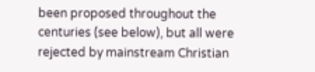been proposed throughout the centuries (see below), but all were rejected by mainstream Christian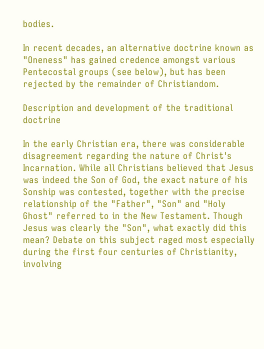bodies.

In recent decades, an alternative doctrine known as "Oneness" has gained credence amongst various Pentecostal groups (see below), but has been rejected by the remainder of Christiandom.

Description and development of the traditional doctrine

In the early Christian era, there was considerable disagreement regarding the nature of Christ's Incarnation. While all Christians believed that Jesus was indeed the Son of God, the exact nature of his Sonship was contested, together with the precise relationship of the "Father", "Son" and "Holy Ghost" referred to in the New Testament. Though Jesus was clearly the "Son", what exactly did this mean? Debate on this subject raged most especially during the first four centuries of Christianity, involving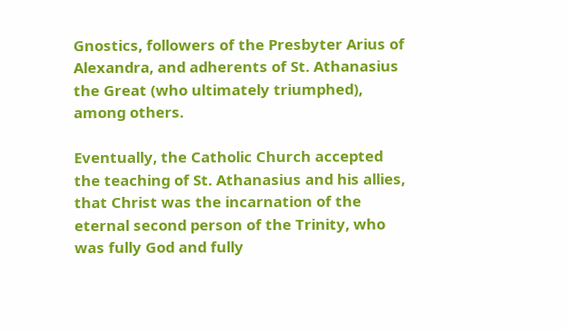Gnostics, followers of the Presbyter Arius of Alexandra, and adherents of St. Athanasius the Great (who ultimately triumphed), among others.

Eventually, the Catholic Church accepted the teaching of St. Athanasius and his allies, that Christ was the incarnation of the eternal second person of the Trinity, who was fully God and fully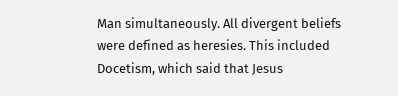Man simultaneously. All divergent beliefs were defined as heresies. This included Docetism, which said that Jesus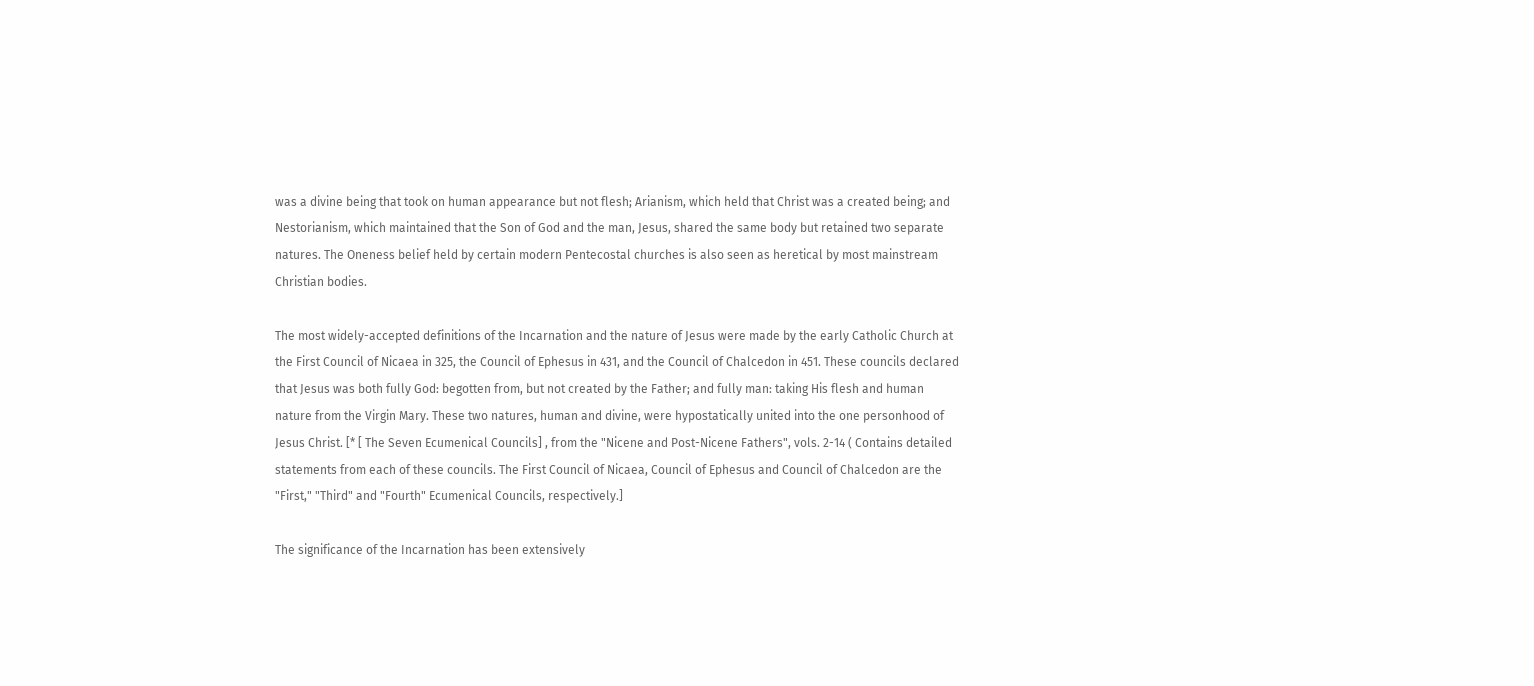was a divine being that took on human appearance but not flesh; Arianism, which held that Christ was a created being; and Nestorianism, which maintained that the Son of God and the man, Jesus, shared the same body but retained two separate natures. The Oneness belief held by certain modern Pentecostal churches is also seen as heretical by most mainstream Christian bodies.

The most widely-accepted definitions of the Incarnation and the nature of Jesus were made by the early Catholic Church at the First Council of Nicaea in 325, the Council of Ephesus in 431, and the Council of Chalcedon in 451. These councils declared that Jesus was both fully God: begotten from, but not created by the Father; and fully man: taking His flesh and human nature from the Virgin Mary. These two natures, human and divine, were hypostatically united into the one personhood of Jesus Christ. [* [ The Seven Ecumenical Councils] , from the "Nicene and Post-Nicene Fathers", vols. 2-14 ( Contains detailed statements from each of these councils. The First Council of Nicaea, Council of Ephesus and Council of Chalcedon are the "First," "Third" and "Fourth" Ecumenical Councils, respectively.]

The significance of the Incarnation has been extensively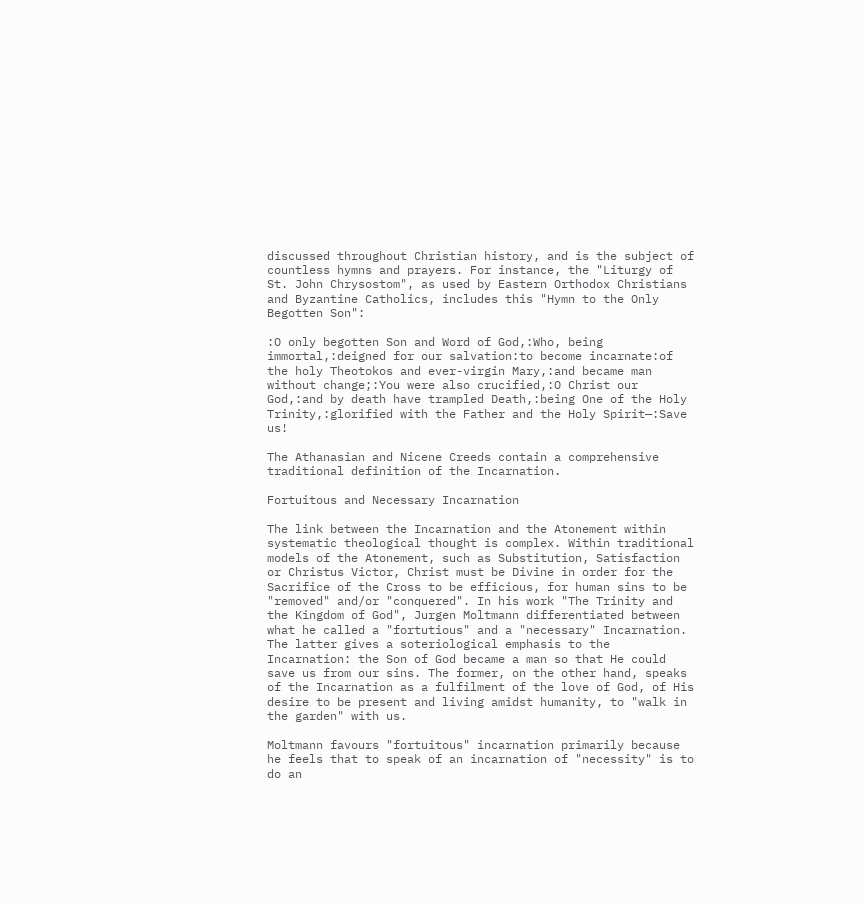discussed throughout Christian history, and is the subject of countless hymns and prayers. For instance, the "Liturgy of St. John Chrysostom", as used by Eastern Orthodox Christians and Byzantine Catholics, includes this "Hymn to the Only Begotten Son":

:O only begotten Son and Word of God,:Who, being immortal,:deigned for our salvation:to become incarnate:of the holy Theotokos and ever-virgin Mary,:and became man without change;:You were also crucified,:O Christ our God,:and by death have trampled Death,:being One of the Holy Trinity,:glorified with the Father and the Holy Spirit—:Save us!

The Athanasian and Nicene Creeds contain a comprehensive traditional definition of the Incarnation.

Fortuitous and Necessary Incarnation

The link between the Incarnation and the Atonement within systematic theological thought is complex. Within traditional models of the Atonement, such as Substitution, Satisfaction or Christus Victor, Christ must be Divine in order for the Sacrifice of the Cross to be efficious, for human sins to be "removed" and/or "conquered". In his work "The Trinity and the Kingdom of God", Jurgen Moltmann differentiated between what he called a "fortutious" and a "necessary" Incarnation. The latter gives a soteriological emphasis to the Incarnation: the Son of God became a man so that He could save us from our sins. The former, on the other hand, speaks of the Incarnation as a fulfilment of the love of God, of His desire to be present and living amidst humanity, to "walk in the garden" with us.

Moltmann favours "fortuitous" incarnation primarily because he feels that to speak of an incarnation of "necessity" is to do an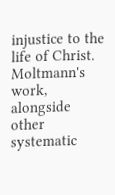injustice to the life of Christ. Moltmann's work, alongside other systematic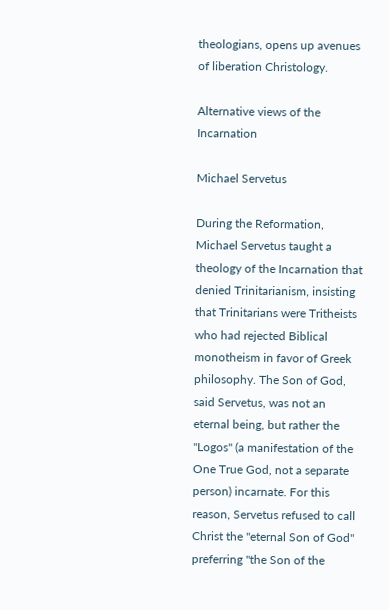theologians, opens up avenues of liberation Christology.

Alternative views of the Incarnation

Michael Servetus

During the Reformation, Michael Servetus taught a theology of the Incarnation that denied Trinitarianism, insisting that Trinitarians were Tritheists who had rejected Biblical monotheism in favor of Greek philosophy. The Son of God, said Servetus, was not an eternal being, but rather the "Logos" (a manifestation of the One True God, not a separate person) incarnate. For this reason, Servetus refused to call Christ the "eternal Son of God" preferring "the Son of the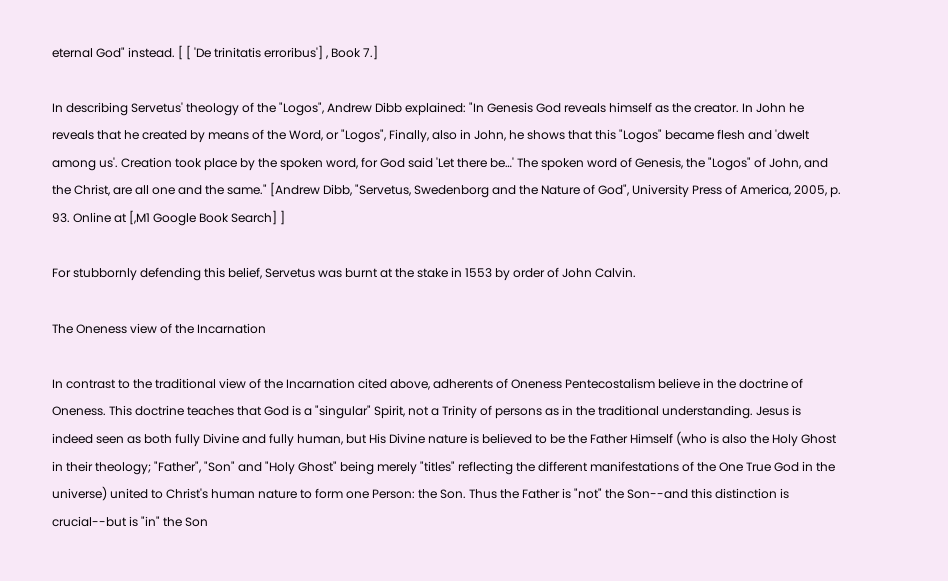eternal God" instead. [ [ 'De trinitatis erroribus'] , Book 7.]

In describing Servetus' theology of the "Logos", Andrew Dibb explained: "In Genesis God reveals himself as the creator. In John he reveals that he created by means of the Word, or "Logos", Finally, also in John, he shows that this "Logos" became flesh and 'dwelt among us'. Creation took place by the spoken word, for God said 'Let there be…' The spoken word of Genesis, the "Logos" of John, and the Christ, are all one and the same." [Andrew Dibb, "Servetus, Swedenborg and the Nature of God", University Press of America, 2005, p. 93. Online at [,M1 Google Book Search] ]

For stubbornly defending this belief, Servetus was burnt at the stake in 1553 by order of John Calvin.

The Oneness view of the Incarnation

In contrast to the traditional view of the Incarnation cited above, adherents of Oneness Pentecostalism believe in the doctrine of Oneness. This doctrine teaches that God is a "singular" Spirit, not a Trinity of persons as in the traditional understanding. Jesus is indeed seen as both fully Divine and fully human, but His Divine nature is believed to be the Father Himself (who is also the Holy Ghost in their theology; "Father", "Son" and "Holy Ghost" being merely "titles" reflecting the different manifestations of the One True God in the universe) united to Christ's human nature to form one Person: the Son. Thus the Father is "not" the Son--and this distinction is crucial--but is "in" the Son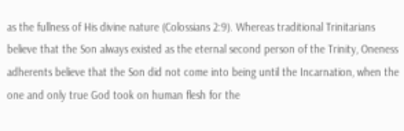as the fullness of His divine nature (Colossians 2:9). Whereas traditional Trinitarians believe that the Son always existed as the eternal second person of the Trinity, Oneness adherents believe that the Son did not come into being until the Incarnation, when the one and only true God took on human flesh for the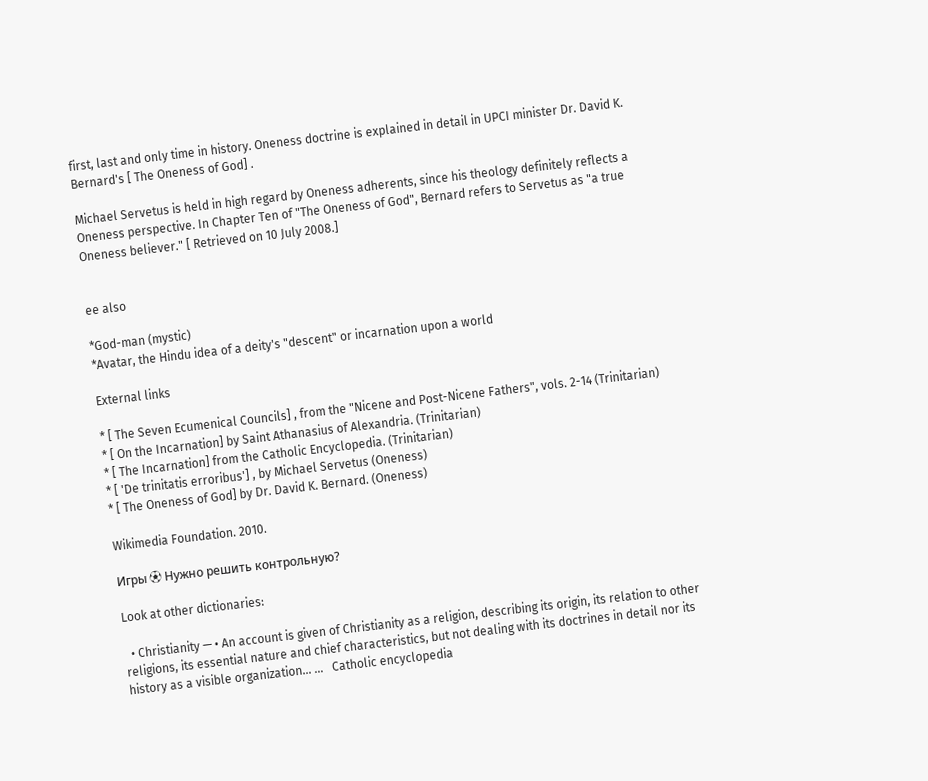first, last and only time in history. Oneness doctrine is explained in detail in UPCI minister Dr. David K. Bernard's [ The Oneness of God] .

Michael Servetus is held in high regard by Oneness adherents, since his theology definitely reflects a Oneness perspective. In Chapter Ten of "The Oneness of God", Bernard refers to Servetus as "a true Oneness believer." [ Retrieved on 10 July 2008.]


ee also

*God-man (mystic)
*Avatar, the Hindu idea of a deity's "descent" or incarnation upon a world

External links

* [ The Seven Ecumenical Councils] , from the "Nicene and Post-Nicene Fathers", vols. 2-14 (Trinitarian)
* [ On the Incarnation] by Saint Athanasius of Alexandria. (Trinitarian)
* [ The Incarnation] from the Catholic Encyclopedia. (Trinitarian)
* [ 'De trinitatis erroribus'] , by Michael Servetus (Oneness)
* [ The Oneness of God] by Dr. David K. Bernard. (Oneness)

Wikimedia Foundation. 2010.

Игры ⚽ Нужно решить контрольную?

Look at other dictionaries:

  • Christianity — • An account is given of Christianity as a religion, describing its origin, its relation to other religions, its essential nature and chief characteristics, but not dealing with its doctrines in detail nor its history as a visible organization… …   Catholic encyclopedia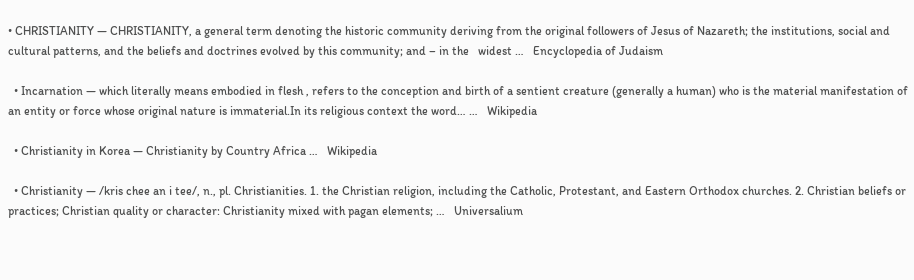• CHRISTIANITY — CHRISTIANITY, a general term denoting the historic community deriving from the original followers of Jesus of Nazareth; the institutions, social and cultural patterns, and the beliefs and doctrines evolved by this community; and – in the   widest …   Encyclopedia of Judaism

  • Incarnation — which literally means embodied in flesh , refers to the conception and birth of a sentient creature (generally a human) who is the material manifestation of an entity or force whose original nature is immaterial.In its religious context the word… …   Wikipedia

  • Christianity in Korea — Christianity by Country Africa …   Wikipedia

  • Christianity — /kris chee an i tee/, n., pl. Christianities. 1. the Christian religion, including the Catholic, Protestant, and Eastern Orthodox churches. 2. Christian beliefs or practices; Christian quality or character: Christianity mixed with pagan elements; …   Universalium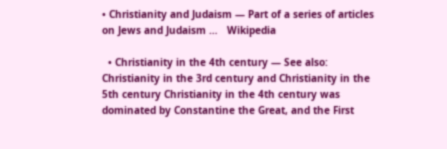• Christianity and Judaism — Part of a series of articles on Jews and Judaism …   Wikipedia

  • Christianity in the 4th century — See also: Christianity in the 3rd century and Christianity in the 5th century Christianity in the 4th century was dominated by Constantine the Great, and the First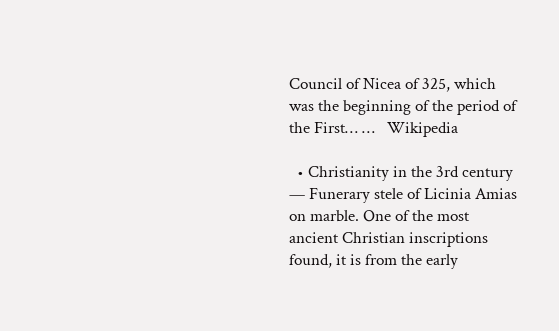Council of Nicea of 325, which was the beginning of the period of the First… …   Wikipedia

  • Christianity in the 3rd century — Funerary stele of Licinia Amias on marble. One of the most ancient Christian inscriptions found, it is from the early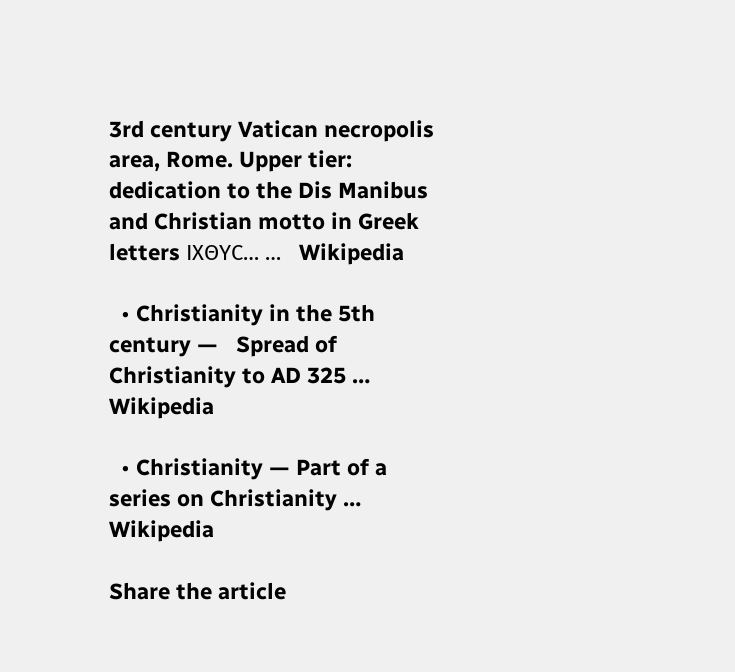3rd century Vatican necropolis area, Rome. Upper tier: dedication to the Dis Manibus and Christian motto in Greek letters ΙΧΘΥC… …   Wikipedia

  • Christianity in the 5th century —   Spread of Christianity to AD 325 …   Wikipedia

  • Christianity — Part of a series on Christianity …   Wikipedia

Share the article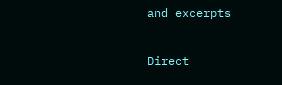and excerpts

Direct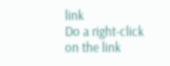link
Do a right-click on the link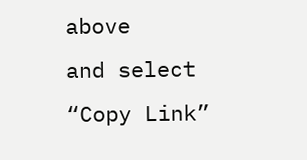above
and select “Copy Link”